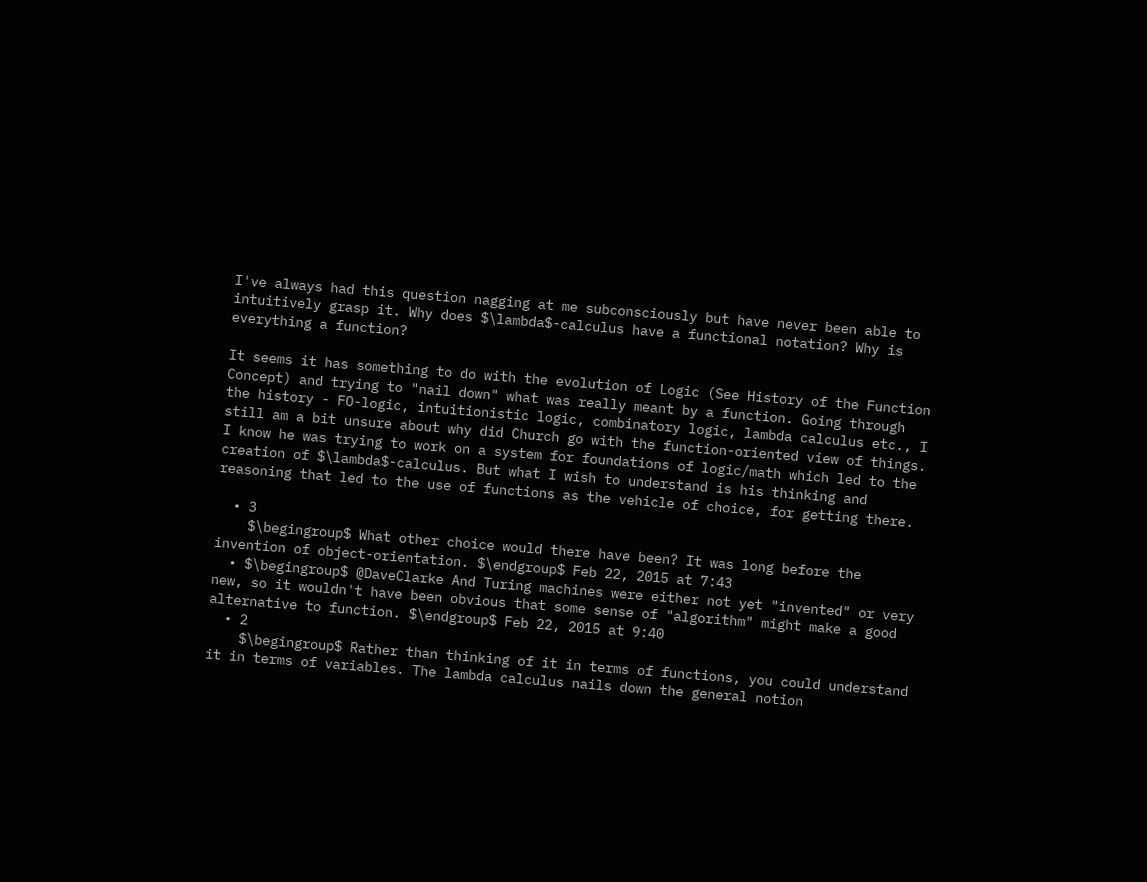I've always had this question nagging at me subconsciously but have never been able to intuitively grasp it. Why does $\lambda$-calculus have a functional notation? Why is everything a function?

It seems it has something to do with the evolution of Logic (See History of the Function Concept) and trying to "nail down" what was really meant by a function. Going through the history - FO-logic, intuitionistic logic, combinatory logic, lambda calculus etc., I still am a bit unsure about why did Church go with the function-oriented view of things. I know he was trying to work on a system for foundations of logic/math which led to the creation of $\lambda$-calculus. But what I wish to understand is his thinking and reasoning that led to the use of functions as the vehicle of choice, for getting there.

  • 3
    $\begingroup$ What other choice would there have been? It was long before the invention of object-orientation. $\endgroup$ Feb 22, 2015 at 7:43
  • $\begingroup$ @DaveClarke And Turing machines were either not yet "invented" or very new, so it wouldn't have been obvious that some sense of "algorithm" might make a good alternative to function. $\endgroup$ Feb 22, 2015 at 9:40
  • 2
    $\begingroup$ Rather than thinking of it in terms of functions, you could understand it in terms of variables. The lambda calculus nails down the general notion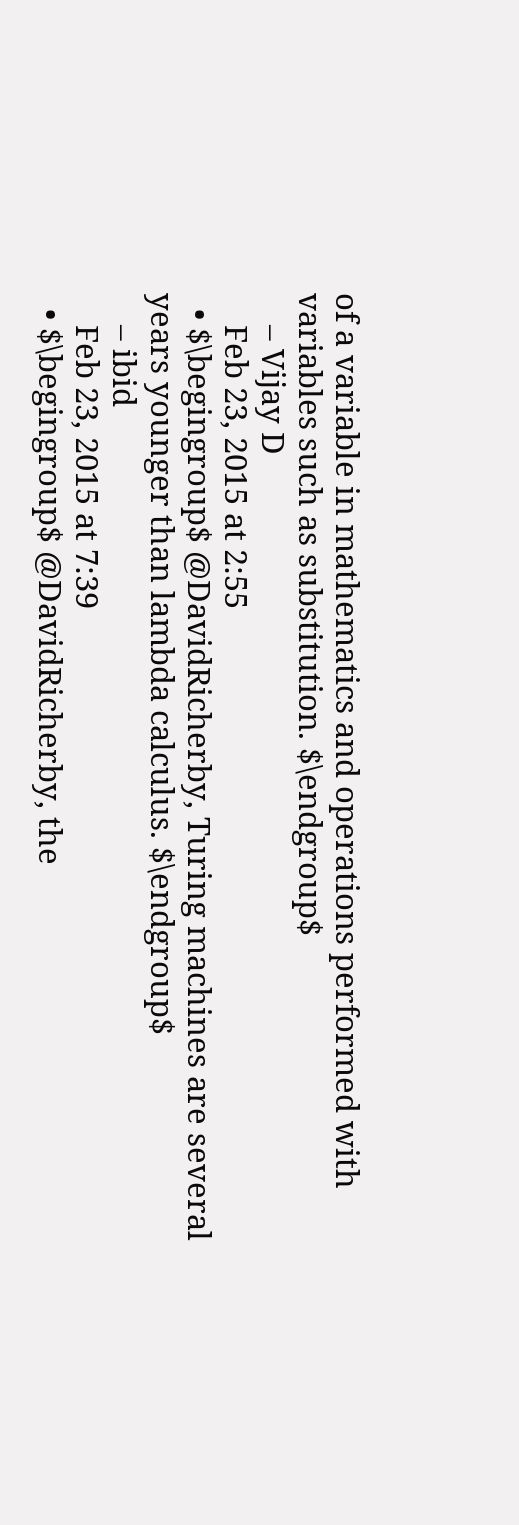of a variable in mathematics and operations performed with variables such as substitution. $\endgroup$
    – Vijay D
    Feb 23, 2015 at 2:55
  • $\begingroup$ @DavidRicherby, Turing machines are several years younger than lambda calculus. $\endgroup$
    – ibid
    Feb 23, 2015 at 7:39
  • $\begingroup$ @DavidRicherby, the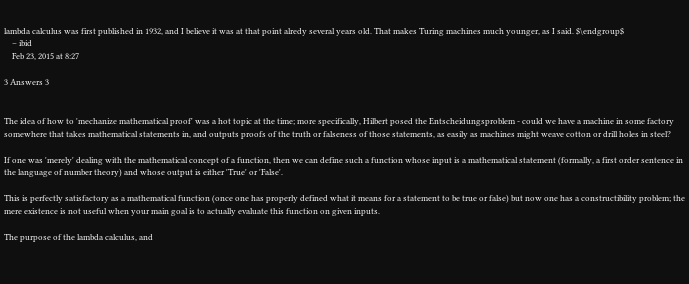lambda calculus was first published in 1932, and I believe it was at that point alredy several years old. That makes Turing machines much younger, as I said. $\endgroup$
    – ibid
    Feb 23, 2015 at 8:27

3 Answers 3


The idea of how to 'mechanize mathematical proof' was a hot topic at the time; more specifically, Hilbert posed the Entscheidungsproblem - could we have a machine in some factory somewhere that takes mathematical statements in, and outputs proofs of the truth or falseness of those statements, as easily as machines might weave cotton or drill holes in steel?

If one was 'merely' dealing with the mathematical concept of a function, then we can define such a function whose input is a mathematical statement (formally, a first order sentence in the language of number theory) and whose output is either 'True' or 'False'.

This is perfectly satisfactory as a mathematical function (once one has properly defined what it means for a statement to be true or false) but now one has a constructibility problem; the mere existence is not useful when your main goal is to actually evaluate this function on given inputs.

The purpose of the lambda calculus, and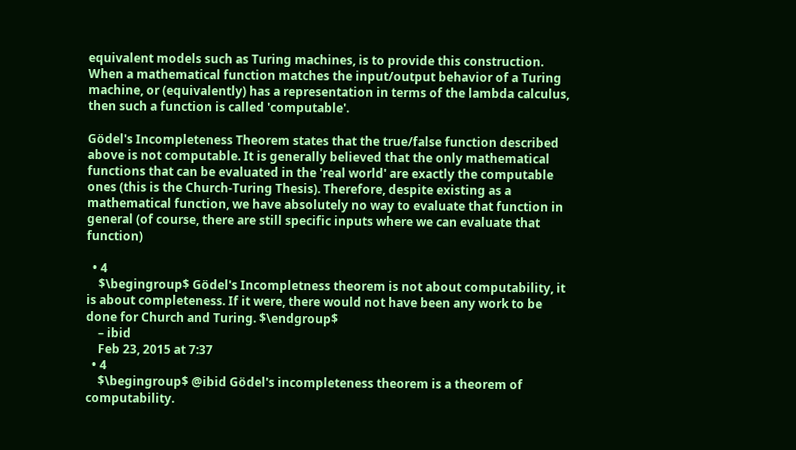equivalent models such as Turing machines, is to provide this construction. When a mathematical function matches the input/output behavior of a Turing machine, or (equivalently) has a representation in terms of the lambda calculus, then such a function is called 'computable'.

Gödel's Incompleteness Theorem states that the true/false function described above is not computable. It is generally believed that the only mathematical functions that can be evaluated in the 'real world' are exactly the computable ones (this is the Church-Turing Thesis). Therefore, despite existing as a mathematical function, we have absolutely no way to evaluate that function in general (of course, there are still specific inputs where we can evaluate that function)

  • 4
    $\begingroup$ Gödel's Incompletness theorem is not about computability, it is about completeness. If it were, there would not have been any work to be done for Church and Turing. $\endgroup$
    – ibid
    Feb 23, 2015 at 7:37
  • 4
    $\begingroup$ @ibid Gödel's incompleteness theorem is a theorem of computability.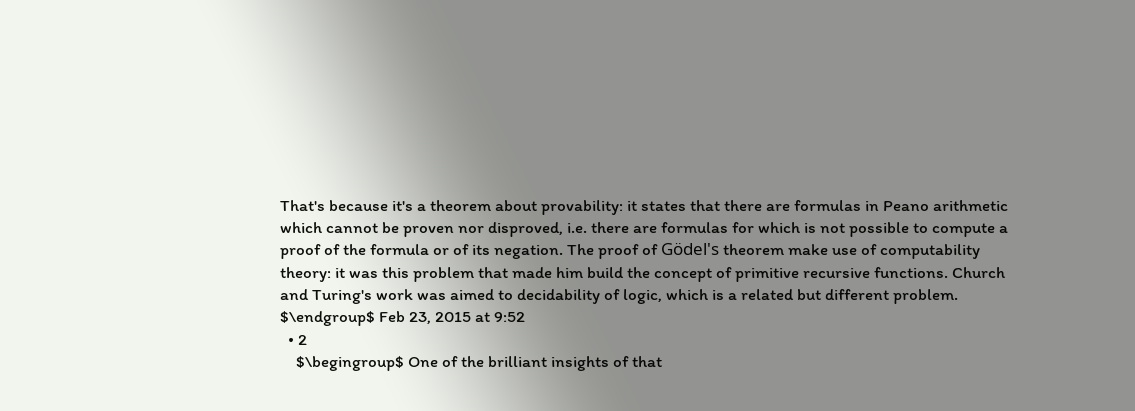That's because it's a theorem about provability: it states that there are formulas in Peano arithmetic which cannot be proven nor disproved, i.e. there are formulas for which is not possible to compute a proof of the formula or of its negation. The proof of Gödel's theorem make use of computability theory: it was this problem that made him build the concept of primitive recursive functions. Church and Turing's work was aimed to decidability of logic, which is a related but different problem. $\endgroup$ Feb 23, 2015 at 9:52
  • 2
    $\begingroup$ One of the brilliant insights of that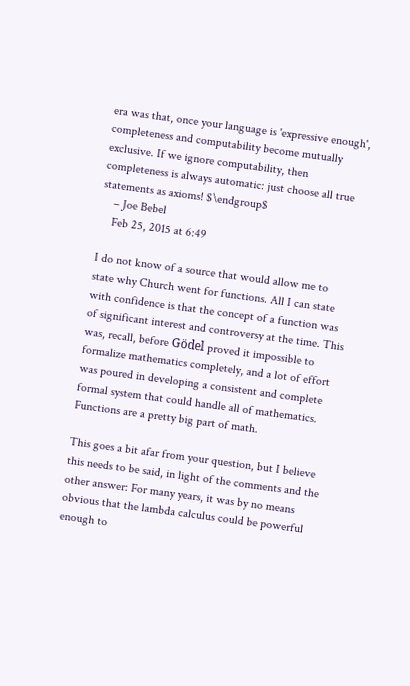era was that, once your language is 'expressive enough', completeness and computability become mutually exclusive. If we ignore computability, then completeness is always automatic: just choose all true statements as axioms! $\endgroup$
    – Joe Bebel
    Feb 25, 2015 at 6:49

I do not know of a source that would allow me to state why Church went for functions. All I can state with confidence is that the concept of a function was of significant interest and controversy at the time. This was, recall, before Gödel proved it impossible to formalize mathematics completely, and a lot of effort was poured in developing a consistent and complete formal system that could handle all of mathematics. Functions are a pretty big part of math.

This goes a bit afar from your question, but I believe this needs to be said, in light of the comments and the other answer: For many years, it was by no means obvious that the lambda calculus could be powerful enough to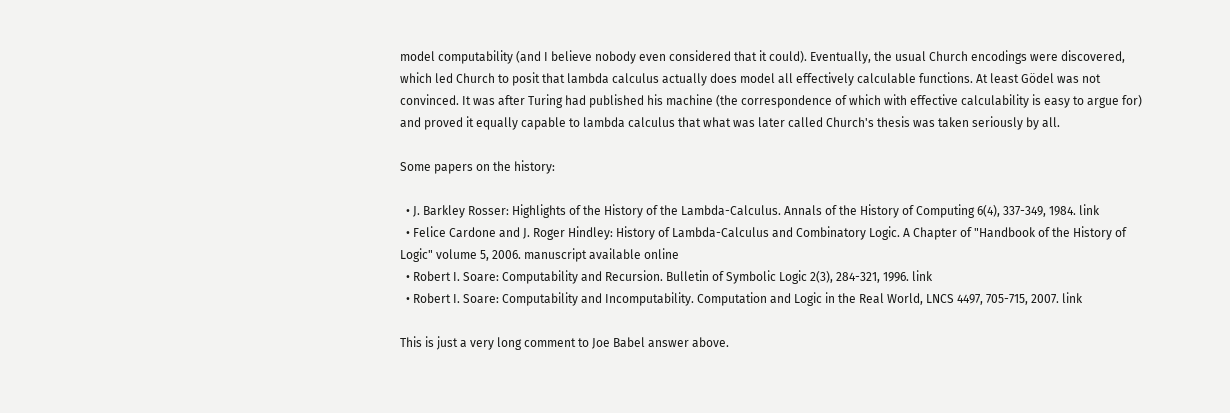model computability (and I believe nobody even considered that it could). Eventually, the usual Church encodings were discovered, which led Church to posit that lambda calculus actually does model all effectively calculable functions. At least Gödel was not convinced. It was after Turing had published his machine (the correspondence of which with effective calculability is easy to argue for) and proved it equally capable to lambda calculus that what was later called Church's thesis was taken seriously by all.

Some papers on the history:

  • J. Barkley Rosser: Highlights of the History of the Lambda-Calculus. Annals of the History of Computing 6(4), 337-349, 1984. link
  • Felice Cardone and J. Roger Hindley: History of Lambda-Calculus and Combinatory Logic. A Chapter of "Handbook of the History of Logic" volume 5, 2006. manuscript available online
  • Robert I. Soare: Computability and Recursion. Bulletin of Symbolic Logic 2(3), 284-321, 1996. link
  • Robert I. Soare: Computability and Incomputability. Computation and Logic in the Real World, LNCS 4497, 705-715, 2007. link

This is just a very long comment to Joe Babel answer above.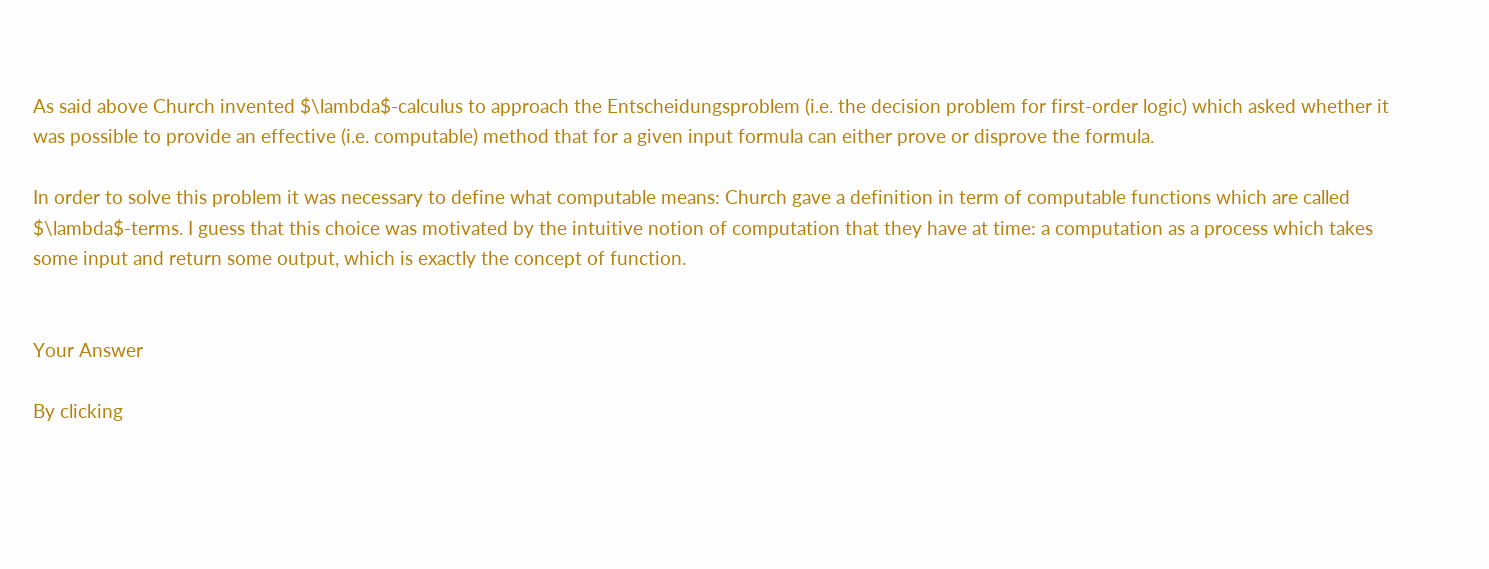As said above Church invented $\lambda$-calculus to approach the Entscheidungsproblem (i.e. the decision problem for first-order logic) which asked whether it was possible to provide an effective (i.e. computable) method that for a given input formula can either prove or disprove the formula.

In order to solve this problem it was necessary to define what computable means: Church gave a definition in term of computable functions which are called $\lambda$-terms. I guess that this choice was motivated by the intuitive notion of computation that they have at time: a computation as a process which takes some input and return some output, which is exactly the concept of function.


Your Answer

By clicking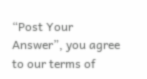“Post Your Answer”, you agree to our terms of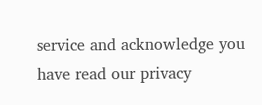service and acknowledge you have read our privacy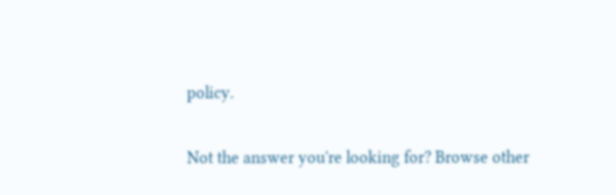policy.

Not the answer you're looking for? Browse other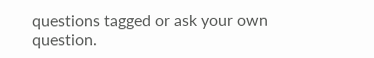questions tagged or ask your own question.